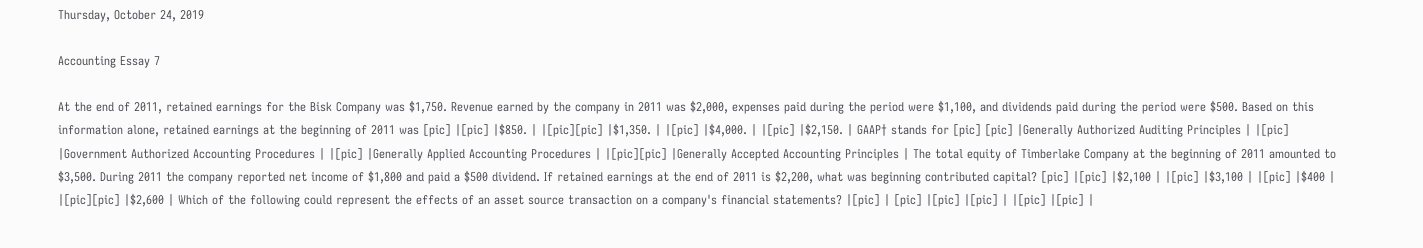Thursday, October 24, 2019

Accounting Essay 7

At the end of 2011, retained earnings for the Bisk Company was $1,750. Revenue earned by the company in 2011 was $2,000, expenses paid during the period were $1,100, and dividends paid during the period were $500. Based on this information alone, retained earnings at the beginning of 2011 was [pic] |[pic] |$850. | |[pic][pic] |$1,350. | |[pic] |$4,000. | |[pic] |$2,150. | GAAP† stands for [pic] [pic] |Generally Authorized Auditing Principles | |[pic] |Government Authorized Accounting Procedures | |[pic] |Generally Applied Accounting Procedures | |[pic][pic] |Generally Accepted Accounting Principles | The total equity of Timberlake Company at the beginning of 2011 amounted to $3,500. During 2011 the company reported net income of $1,800 and paid a $500 dividend. If retained earnings at the end of 2011 is $2,200, what was beginning contributed capital? [pic] |[pic] |$2,100 | |[pic] |$3,100 | |[pic] |$400 | |[pic][pic] |$2,600 | Which of the following could represent the effects of an asset source transaction on a company's financial statements? |[pic] | [pic] |[pic] |[pic] | |[pic] |[pic] |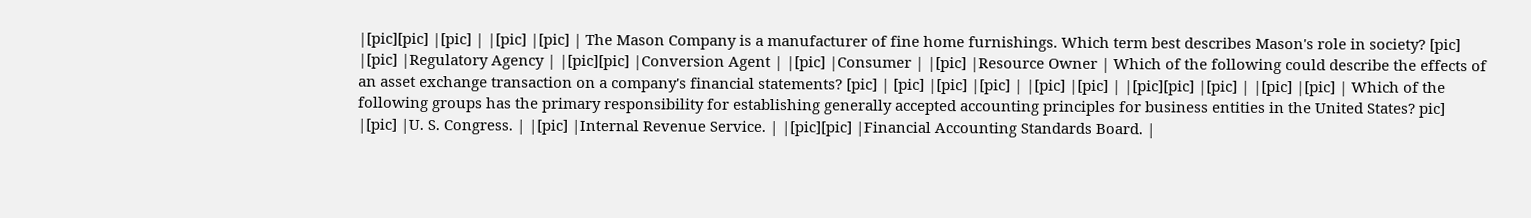|[pic][pic] |[pic] | |[pic] |[pic] | The Mason Company is a manufacturer of fine home furnishings. Which term best describes Mason's role in society? [pic] |[pic] |Regulatory Agency | |[pic][pic] |Conversion Agent | |[pic] |Consumer | |[pic] |Resource Owner | Which of the following could describe the effects of an asset exchange transaction on a company's financial statements? [pic] | [pic] |[pic] |[pic] | |[pic] |[pic] | |[pic][pic] |[pic] | |[pic] |[pic] | Which of the following groups has the primary responsibility for establishing generally accepted accounting principles for business entities in the United States? pic] |[pic] |U. S. Congress. | |[pic] |Internal Revenue Service. | |[pic][pic] |Financial Accounting Standards Board. |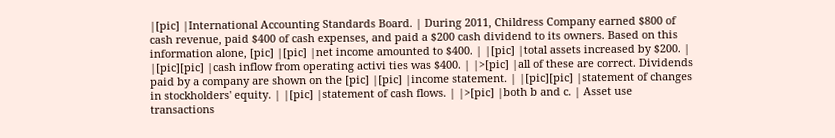|[pic] |International Accounting Standards Board. | During 2011, Childress Company earned $800 of cash revenue, paid $400 of cash expenses, and paid a $200 cash dividend to its owners. Based on this information alone, [pic] |[pic] |net income amounted to $400. | |[pic] |total assets increased by $200. | |[pic][pic] |cash inflow from operating activi ties was $400. | |>[pic] |all of these are correct. Dividends paid by a company are shown on the [pic] |[pic] |income statement. | |[pic][pic] |statement of changes in stockholders' equity. | |[pic] |statement of cash flows. | |>[pic] |both b and c. | Asset use transactions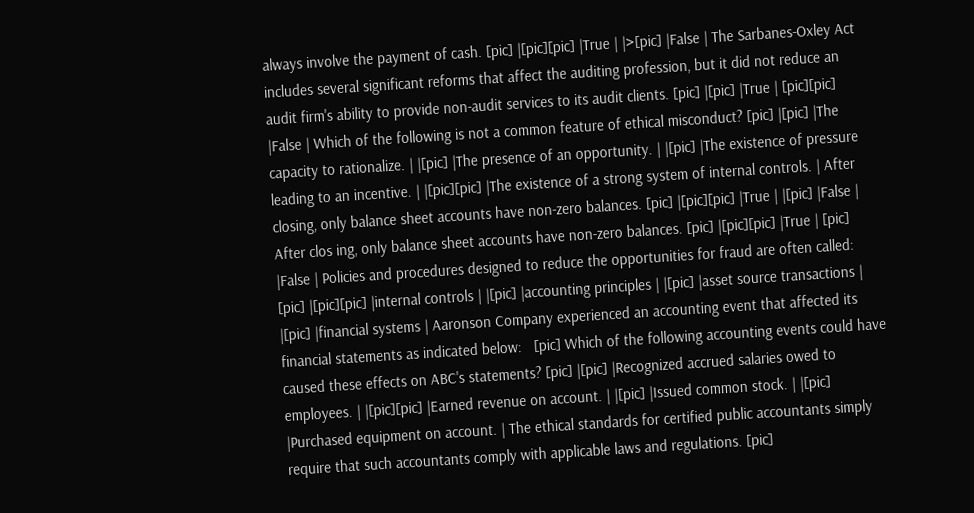always involve the payment of cash. [pic] |[pic][pic] |True | |>[pic] |False | The Sarbanes-Oxley Act includes several significant reforms that affect the auditing profession, but it did not reduce an audit firm's ability to provide non-audit services to its audit clients. [pic] |[pic] |True | [pic][pic] |False | Which of the following is not a common feature of ethical misconduct? [pic] |[pic] |The capacity to rationalize. | |[pic] |The presence of an opportunity. | |[pic] |The existence of pressure leading to an incentive. | |[pic][pic] |The existence of a strong system of internal controls. | After closing, only balance sheet accounts have non-zero balances. [pic] |[pic][pic] |True | |[pic] |False | After clos ing, only balance sheet accounts have non-zero balances. [pic] |[pic][pic] |True | [pic] |False | Policies and procedures designed to reduce the opportunities for fraud are often called: [pic] |[pic][pic] |internal controls | |[pic] |accounting principles | |[pic] |asset source transactions | |[pic] |financial systems | Aaronson Company experienced an accounting event that affected its financial statements as indicated below:   [pic] Which of the following accounting events could have caused these effects on ABC's statements? [pic] |[pic] |Recognized accrued salaries owed to employees. | |[pic][pic] |Earned revenue on account. | |[pic] |Issued common stock. | |[pic] |Purchased equipment on account. | The ethical standards for certified public accountants simply require that such accountants comply with applicable laws and regulations. [pic]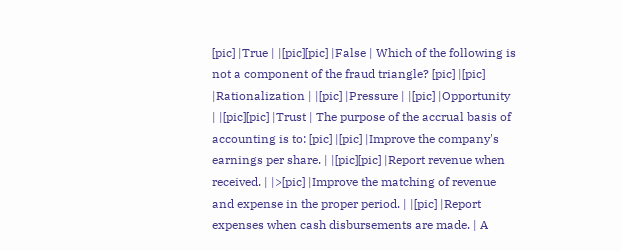[pic] |True | |[pic][pic] |False | Which of the following is not a component of the fraud triangle? [pic] |[pic] |Rationalization | |[pic] |Pressure | |[pic] |Opportunity | |[pic][pic] |Trust | The purpose of the accrual basis of accounting is to: [pic] |[pic] |Improve the company's earnings per share. | |[pic][pic] |Report revenue when received. | |>[pic] |Improve the matching of revenue and expense in the proper period. | |[pic] |Report expenses when cash disbursements are made. | A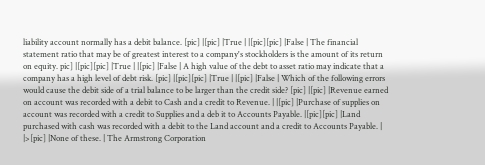liability account normally has a debit balance. [pic] |[pic] |True | |[pic][pic] |False | The financial statement ratio that may be of greatest interest to a company's stockholders is the amount of its return on equity. pic] |[pic][pic] |True | |[pic] |False | A high value of the debt to asset ratio may indicate that a company has a high level of debt risk. [pic] |[pic][pic] |True | |[pic] |False | Which of the following errors would cause the debit side of a trial balance to be larger than the credit side? [pic] |[pic] |Revenue earned on account was recorded with a debit to Cash and a credit to Revenue. | |[pic] |Purchase of supplies on account was recorded with a credit to Supplies and a deb it to Accounts Payable. |[pic][pic] |Land purchased with cash was recorded with a debit to the Land account and a credit to Accounts Payable. | |>[pic] |None of these. | The Armstrong Corporation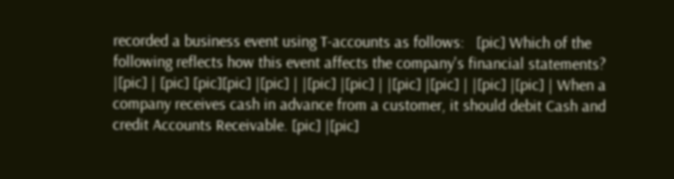recorded a business event using T-accounts as follows:   [pic] Which of the following reflects how this event affects the company's financial statements? |[pic] | [pic] [pic][pic] |[pic] | |[pic] |[pic] | |[pic] |[pic] | |[pic] |[pic] | When a company receives cash in advance from a customer, it should debit Cash and credit Accounts Receivable. [pic] |[pic]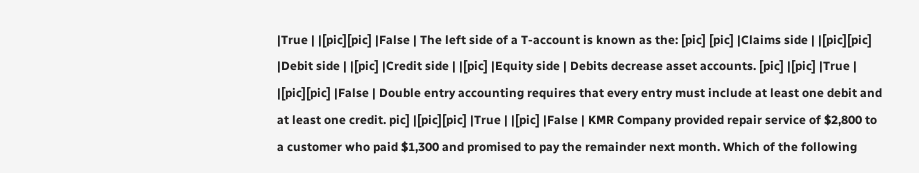|True | |[pic][pic] |False | The left side of a T-account is known as the: [pic] [pic] |Claims side | |[pic][pic] |Debit side | |[pic] |Credit side | |[pic] |Equity side | Debits decrease asset accounts. [pic] |[pic] |True | |[pic][pic] |False | Double entry accounting requires that every entry must include at least one debit and at least one credit. pic] |[pic][pic] |True | |[pic] |False | KMR Company provided repair service of $2,800 to a customer who paid $1,300 and promised to pay the remainder next month. Which of the following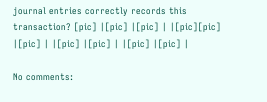journal entries correctly records this transaction? [pic] |[pic] |[pic] | |[pic][pic] |[pic] | |[pic] |[pic] | |[pic] |[pic] |

No comments: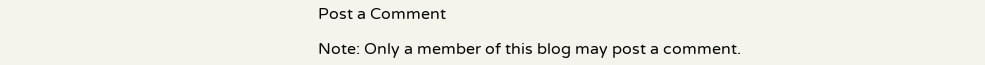Post a Comment

Note: Only a member of this blog may post a comment.